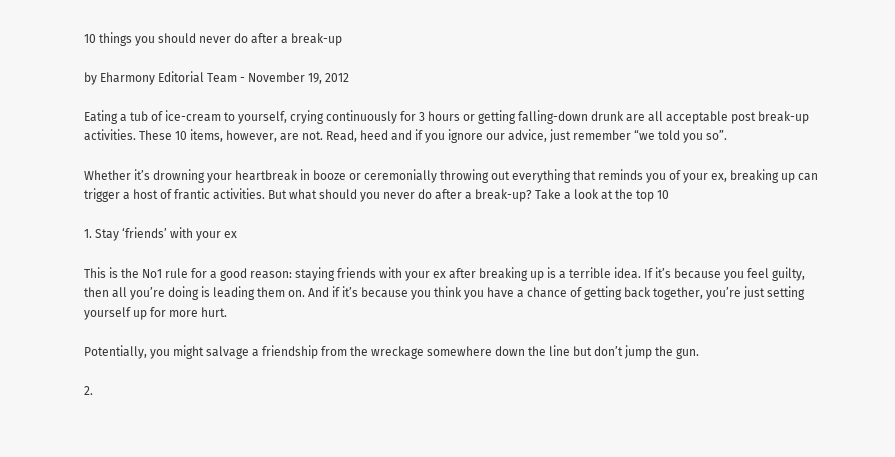10 things you should never do after a break-up

by Eharmony Editorial Team - November 19, 2012

Eating a tub of ice-cream to yourself, crying continuously for 3 hours or getting falling-down drunk are all acceptable post break-up activities. These 10 items, however, are not. Read, heed and if you ignore our advice, just remember “we told you so”.

Whether it’s drowning your heartbreak in booze or ceremonially throwing out everything that reminds you of your ex, breaking up can trigger a host of frantic activities. But what should you never do after a break-up? Take a look at the top 10

1. Stay ‘friends’ with your ex

This is the No1 rule for a good reason: staying friends with your ex after breaking up is a terrible idea. If it’s because you feel guilty, then all you’re doing is leading them on. And if it’s because you think you have a chance of getting back together, you’re just setting yourself up for more hurt.

Potentially, you might salvage a friendship from the wreckage somewhere down the line but don’t jump the gun.

2.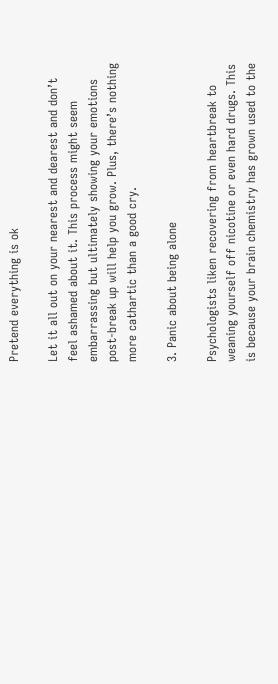Pretend everything is ok

Let it all out on your nearest and dearest and don’t feel ashamed about it. This process might seem embarrassing but ultimately showing your emotions post-break up will help you grow. Plus, there’s nothing more cathartic than a good cry.

3. Panic about being alone

Psychologists liken recovering from heartbreak to weaning yourself off nicotine or even hard drugs. This is because your brain chemistry has grown used to the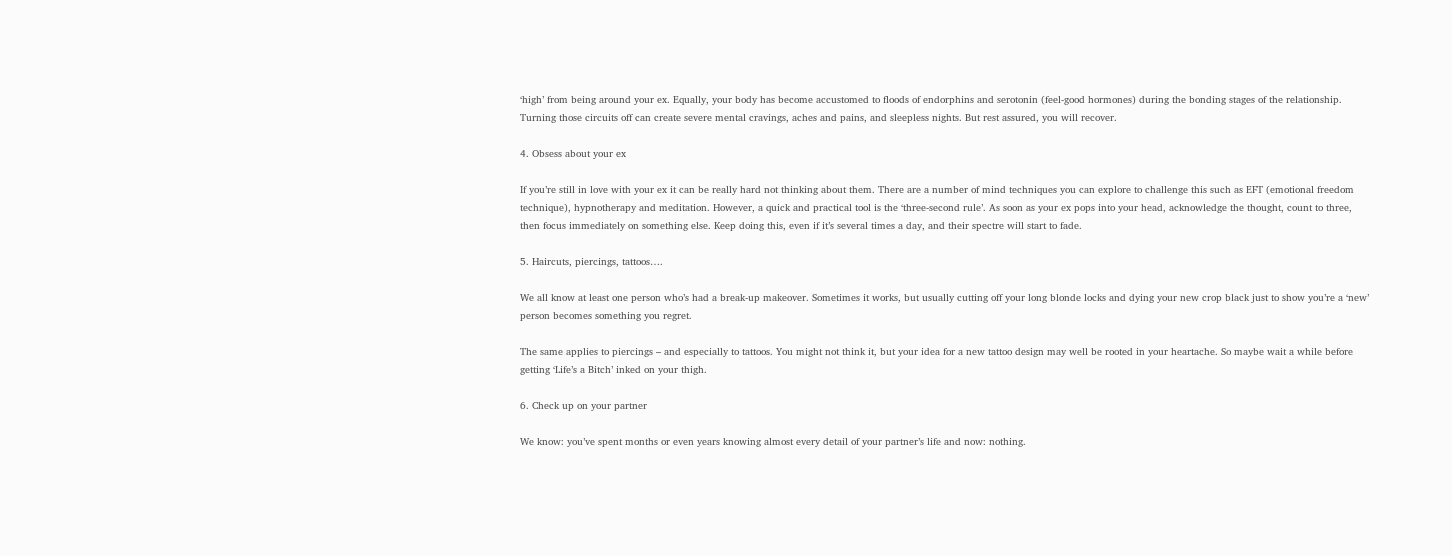‘high’ from being around your ex. Equally, your body has become accustomed to floods of endorphins and serotonin (feel-good hormones) during the bonding stages of the relationship. Turning those circuits off can create severe mental cravings, aches and pains, and sleepless nights. But rest assured, you will recover.

4. Obsess about your ex

If you’re still in love with your ex it can be really hard not thinking about them. There are a number of mind techniques you can explore to challenge this such as EFT (emotional freedom technique), hypnotherapy and meditation. However, a quick and practical tool is the ‘three-second rule’. As soon as your ex pops into your head, acknowledge the thought, count to three, then focus immediately on something else. Keep doing this, even if it’s several times a day, and their spectre will start to fade.

5. Haircuts, piercings, tattoos….

We all know at least one person who’s had a break-up makeover. Sometimes it works, but usually cutting off your long blonde locks and dying your new crop black just to show you’re a ‘new’ person becomes something you regret.

The same applies to piercings – and especially to tattoos. You might not think it, but your idea for a new tattoo design may well be rooted in your heartache. So maybe wait a while before getting ‘Life’s a Bitch’ inked on your thigh.

6. Check up on your partner

We know: you’ve spent months or even years knowing almost every detail of your partner’s life and now: nothing.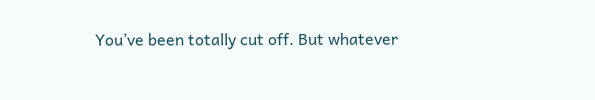You’ve been totally cut off. But whatever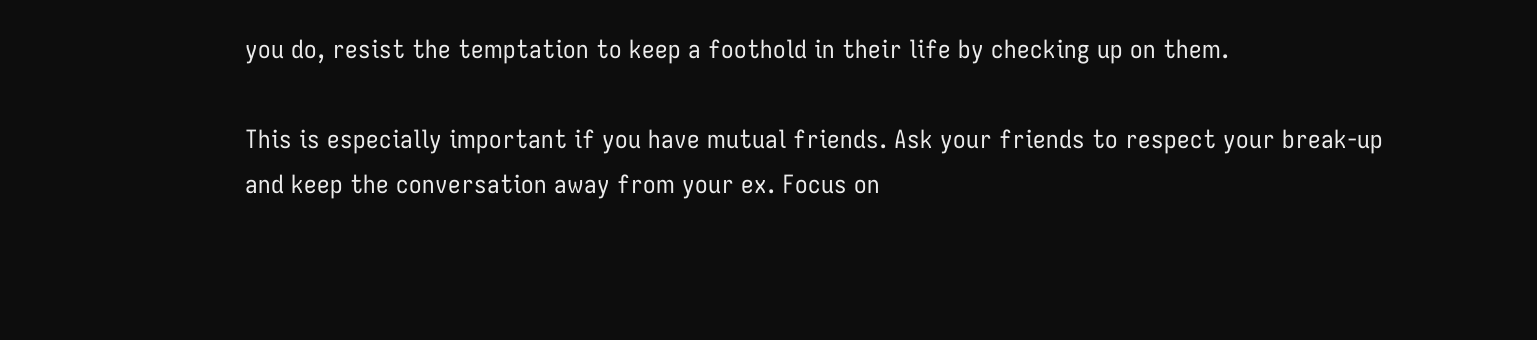you do, resist the temptation to keep a foothold in their life by checking up on them.

This is especially important if you have mutual friends. Ask your friends to respect your break-up and keep the conversation away from your ex. Focus on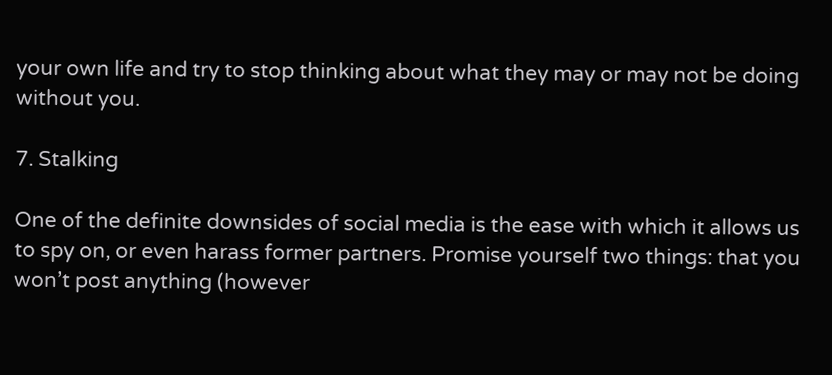your own life and try to stop thinking about what they may or may not be doing without you.

7. Stalking

One of the definite downsides of social media is the ease with which it allows us to spy on, or even harass former partners. Promise yourself two things: that you won’t post anything (however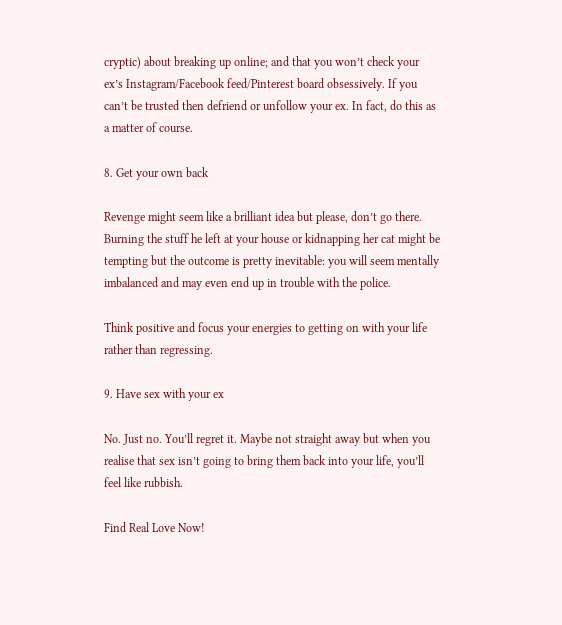cryptic) about breaking up online; and that you won’t check your ex’s Instagram/Facebook feed/Pinterest board obsessively. If you can’t be trusted then defriend or unfollow your ex. In fact, do this as a matter of course.

8. Get your own back

Revenge might seem like a brilliant idea but please, don’t go there. Burning the stuff he left at your house or kidnapping her cat might be tempting but the outcome is pretty inevitable: you will seem mentally imbalanced and may even end up in trouble with the police.

Think positive and focus your energies to getting on with your life rather than regressing.

9. Have sex with your ex

No. Just no. You’ll regret it. Maybe not straight away but when you realise that sex isn’t going to bring them back into your life, you’ll feel like rubbish.

Find Real Love Now!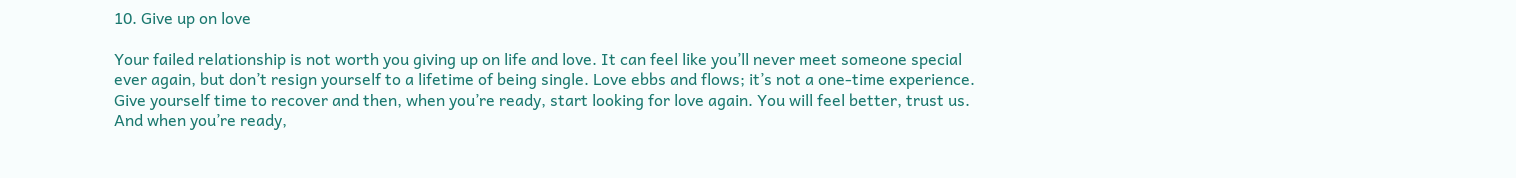10. Give up on love

Your failed relationship is not worth you giving up on life and love. It can feel like you’ll never meet someone special ever again, but don’t resign yourself to a lifetime of being single. Love ebbs and flows; it’s not a one-time experience. Give yourself time to recover and then, when you’re ready, start looking for love again. You will feel better, trust us. And when you’re ready,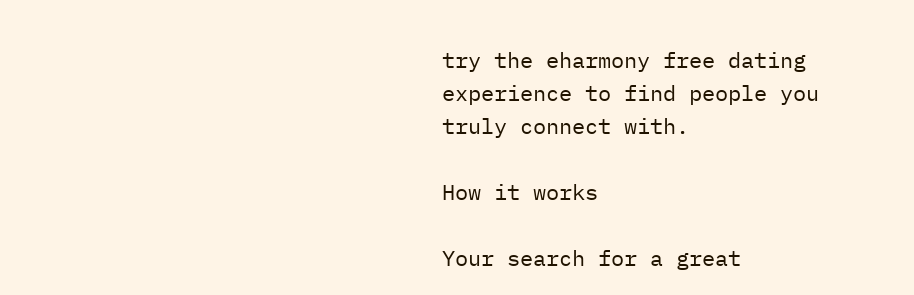try the eharmony free dating experience to find people you truly connect with.

How it works

Your search for a great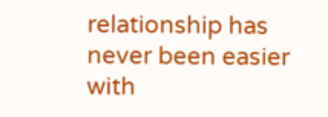relationship has never been easier with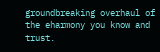groundbreaking overhaul of the eharmony you know and trust.